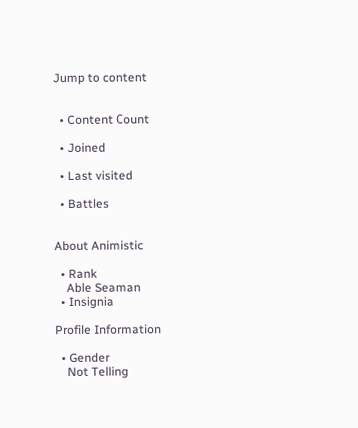Jump to content


  • Content Сount

  • Joined

  • Last visited

  • Battles


About Animistic

  • Rank
    Able Seaman
  • Insignia

Profile Information

  • Gender
    Not Telling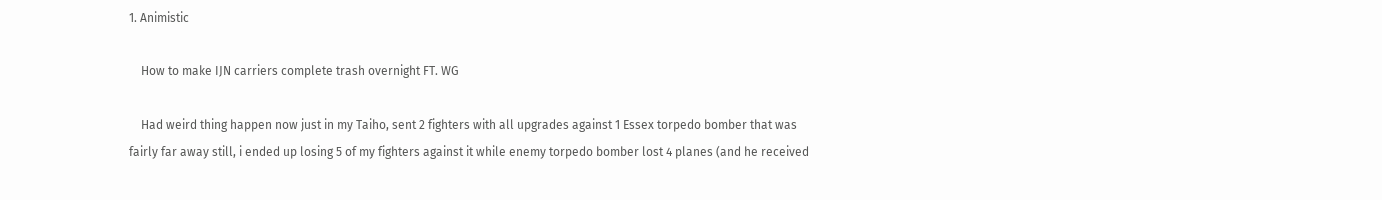1. Animistic

    How to make IJN carriers complete trash overnight FT. WG

    Had weird thing happen now just in my Taiho, sent 2 fighters with all upgrades against 1 Essex torpedo bomber that was fairly far away still, i ended up losing 5 of my fighters against it while enemy torpedo bomber lost 4 planes (and he received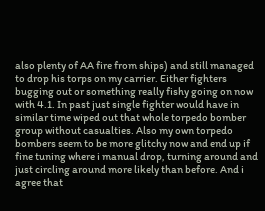also plenty of AA fire from ships) and still managed to drop his torps on my carrier. Either fighters bugging out or something really fishy going on now with 4.1. In past just single fighter would have in similar time wiped out that whole torpedo bomber group without casualties. Also my own torpedo bombers seem to be more glitchy now and end up if fine tuning where i manual drop, turning around and just circling around more likely than before. And i agree that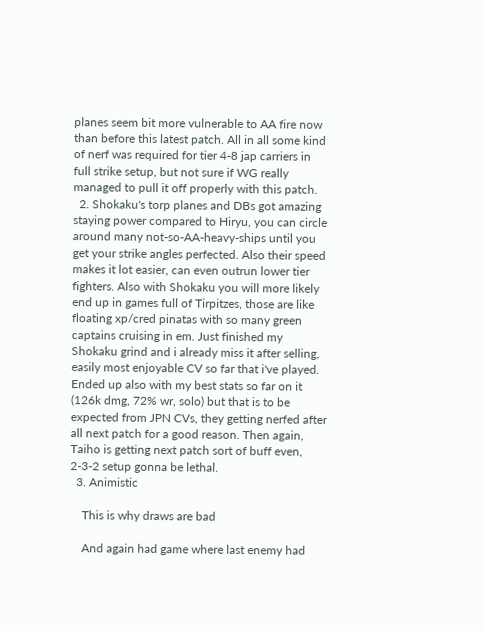planes seem bit more vulnerable to AA fire now than before this latest patch. All in all some kind of nerf was required for tier 4-8 jap carriers in full strike setup, but not sure if WG really managed to pull it off properly with this patch.
  2. Shokaku's torp planes and DBs got amazing staying power compared to Hiryu, you can circle around many not-so-AA-heavy-ships until you get your strike angles perfected. Also their speed makes it lot easier, can even outrun lower tier fighters. Also with Shokaku you will more likely end up in games full of Tirpitzes, those are like floating xp/cred pinatas with so many green captains cruising in em. Just finished my Shokaku grind and i already miss it after selling, easily most enjoyable CV so far that i've played. Ended up also with my best stats so far on it (126k dmg, 72% wr, solo) but that is to be expected from JPN CVs, they getting nerfed after all next patch for a good reason. Then again, Taiho is getting next patch sort of buff even, 2-3-2 setup gonna be lethal.
  3. Animistic

    This is why draws are bad

    And again had game where last enemy had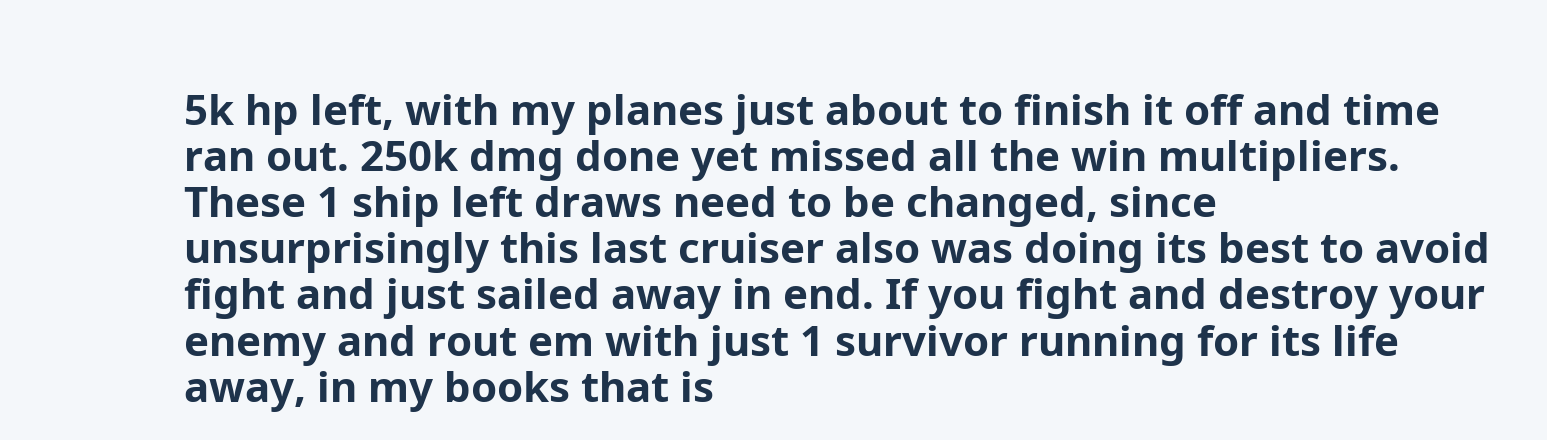5k hp left, with my planes just about to finish it off and time ran out. 250k dmg done yet missed all the win multipliers. These 1 ship left draws need to be changed, since unsurprisingly this last cruiser also was doing its best to avoid fight and just sailed away in end. If you fight and destroy your enemy and rout em with just 1 survivor running for its life away, in my books that is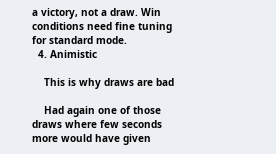a victory, not a draw. Win conditions need fine tuning for standard mode.
  4. Animistic

    This is why draws are bad

    Had again one of those draws where few seconds more would have given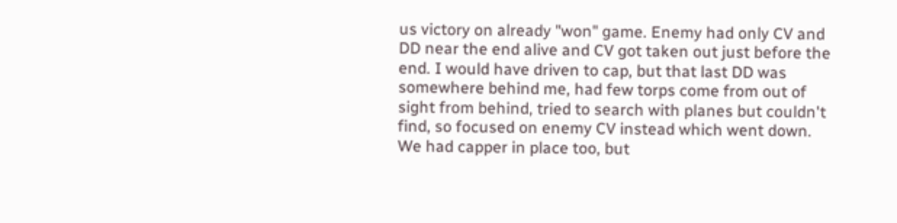us victory on already "won" game. Enemy had only CV and DD near the end alive and CV got taken out just before the end. I would have driven to cap, but that last DD was somewhere behind me, had few torps come from out of sight from behind, tried to search with planes but couldn't find, so focused on enemy CV instead which went down. We had capper in place too, but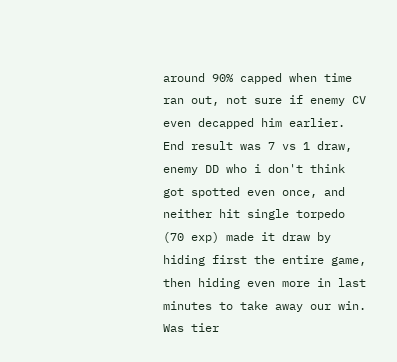around 90% capped when time ran out, not sure if enemy CV even decapped him earlier. End result was 7 vs 1 draw, enemy DD who i don't think got spotted even once, and neither hit single torpedo (70 exp) made it draw by hiding first the entire game, then hiding even more in last minutes to take away our win. Was tier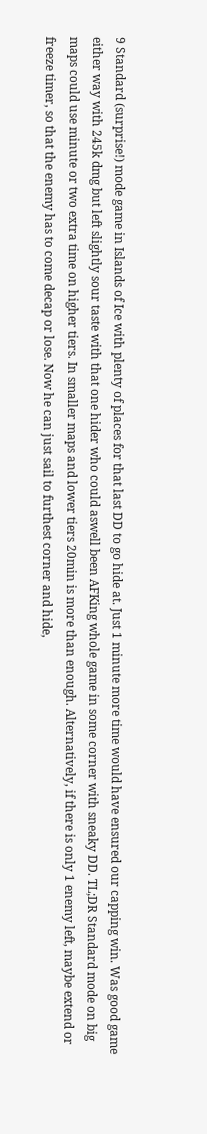9 Standard (surprise!) mode game in Islands of Ice with plenty of places for that last DD to go hide at. Just 1 minute more time would have ensured our capping win. Was good game either way with 245k dmg but left slightly sour taste with that one hider who could aswell been AFKing whole game in some corner with sneaky DD. TL;DR Standard mode on big maps could use minute or two extra time on higher tiers. In smaller maps and lower tiers 20min is more than enough. Alternatively, if there is only 1 enemy left, maybe extend or freeze timer, so that the enemy has to come decap or lose. Now he can just sail to furthest corner and hide,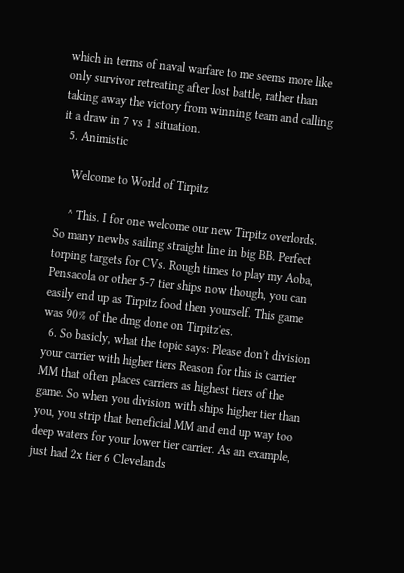which in terms of naval warfare to me seems more like only survivor retreating after lost battle, rather than taking away the victory from winning team and calling it a draw in 7 vs 1 situation.
  5. Animistic

    Welcome to World of Tirpitz

    ^ This. I for one welcome our new Tirpitz overlords. So many newbs sailing straight line in big BB. Perfect torping targets for CVs. Rough times to play my Aoba, Pensacola or other 5-7 tier ships now though, you can easily end up as Tirpitz food then yourself. This game was 90% of the dmg done on Tirpitz'es.
  6. So basicly, what the topic says: Please don't division your carrier with higher tiers Reason for this is carrier MM that often places carriers as highest tiers of the game. So when you division with ships higher tier than you, you strip that beneficial MM and end up way too deep waters for your lower tier carrier. As an example, just had 2x tier 6 Clevelands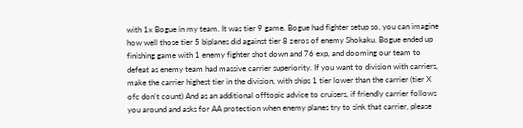with 1x Bogue in my team. It was tier 9 game. Bogue had fighter setup so, you can imagine how well those tier 5 biplanes did against tier 8 zeros of enemy Shokaku. Bogue ended up finishing game with 1 enemy fighter shot down and 76 exp, and dooming our team to defeat as enemy team had massive carrier superiority. If you want to division with carriers, make the carrier highest tier in the division, with ships 1 tier lower than the carrier (tier X ofc don't count) And as an additional offtopic advice to cruisers, if friendly carrier follows you around and asks for AA protection when enemy planes try to sink that carrier, please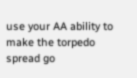use your AA ability to make the torpedo spread go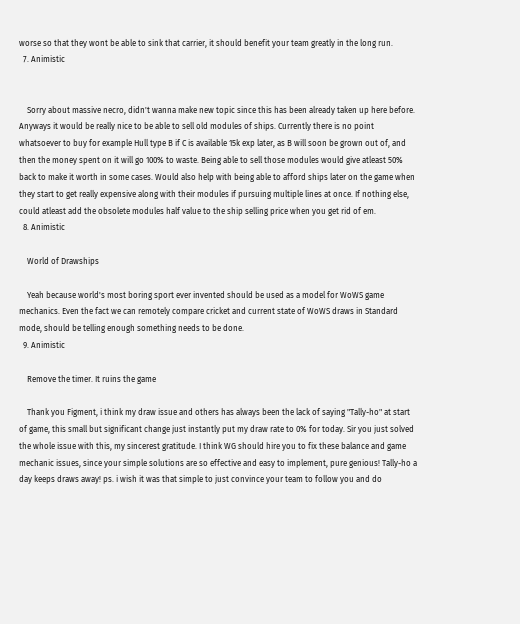worse so that they wont be able to sink that carrier, it should benefit your team greatly in the long run.
  7. Animistic


    Sorry about massive necro, didn't wanna make new topic since this has been already taken up here before. Anyways it would be really nice to be able to sell old modules of ships. Currently there is no point whatsoever to buy for example Hull type B if C is available 15k exp later, as B will soon be grown out of, and then the money spent on it will go 100% to waste. Being able to sell those modules would give atleast 50% back to make it worth in some cases. Would also help with being able to afford ships later on the game when they start to get really expensive along with their modules if pursuing multiple lines at once. If nothing else, could atleast add the obsolete modules half value to the ship selling price when you get rid of em.
  8. Animistic

    World of Drawships

    Yeah because world's most boring sport ever invented should be used as a model for WoWS game mechanics. Even the fact we can remotely compare cricket and current state of WoWS draws in Standard mode, should be telling enough something needs to be done.
  9. Animistic

    Remove the timer. It ruins the game

    Thank you Figment, i think my draw issue and others has always been the lack of saying "Tally-ho" at start of game, this small but significant change just instantly put my draw rate to 0% for today. Sir you just solved the whole issue with this, my sincerest gratitude. I think WG should hire you to fix these balance and game mechanic issues, since your simple solutions are so effective and easy to implement, pure genious! Tally-ho a day keeps draws away! ps. i wish it was that simple to just convince your team to follow you and do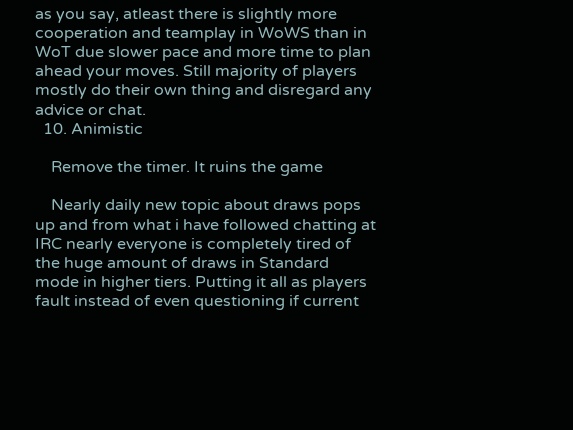as you say, atleast there is slightly more cooperation and teamplay in WoWS than in WoT due slower pace and more time to plan ahead your moves. Still majority of players mostly do their own thing and disregard any advice or chat.
  10. Animistic

    Remove the timer. It ruins the game

    Nearly daily new topic about draws pops up and from what i have followed chatting at IRC nearly everyone is completely tired of the huge amount of draws in Standard mode in higher tiers. Putting it all as players fault instead of even questioning if current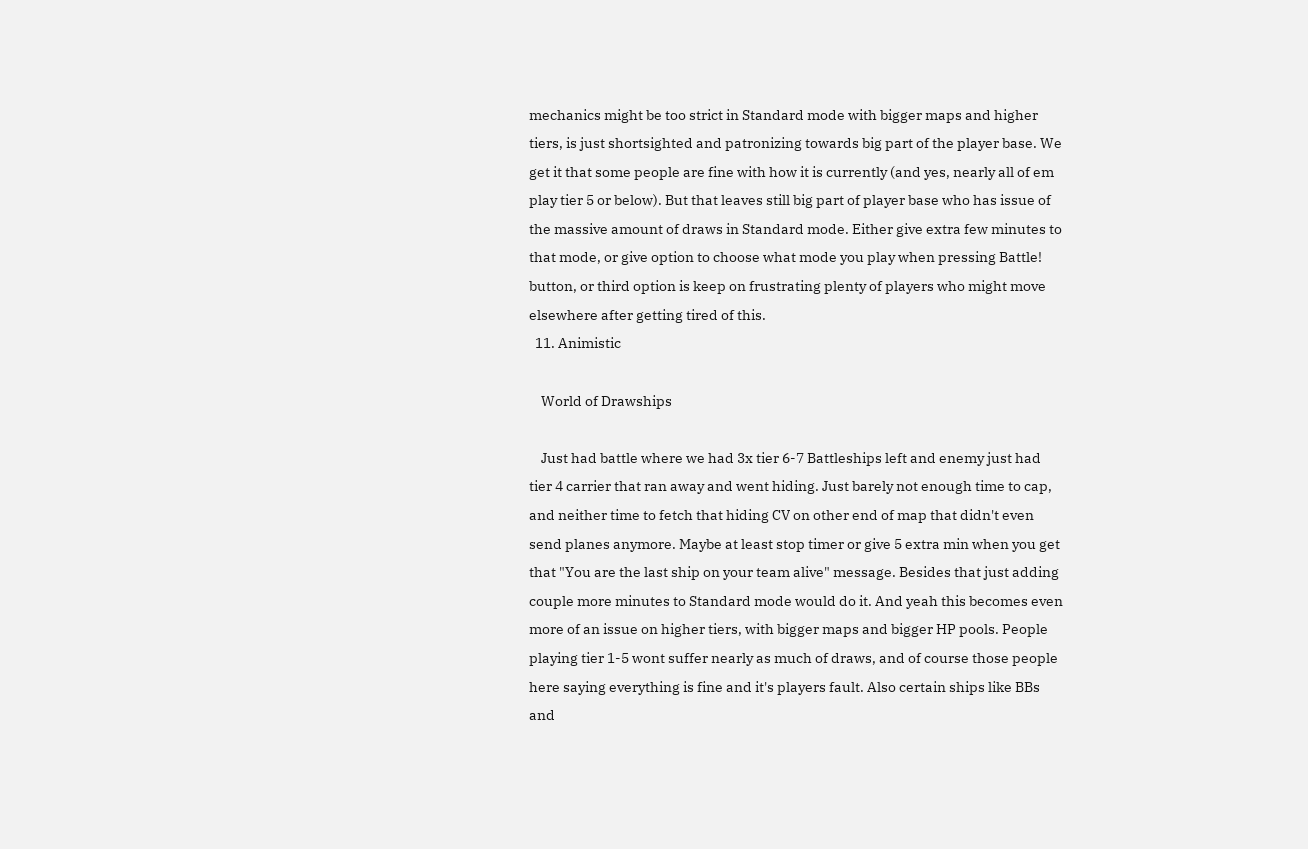mechanics might be too strict in Standard mode with bigger maps and higher tiers, is just shortsighted and patronizing towards big part of the player base. We get it that some people are fine with how it is currently (and yes, nearly all of em play tier 5 or below). But that leaves still big part of player base who has issue of the massive amount of draws in Standard mode. Either give extra few minutes to that mode, or give option to choose what mode you play when pressing Battle! button, or third option is keep on frustrating plenty of players who might move elsewhere after getting tired of this.
  11. Animistic

    World of Drawships

    Just had battle where we had 3x tier 6-7 Battleships left and enemy just had tier 4 carrier that ran away and went hiding. Just barely not enough time to cap, and neither time to fetch that hiding CV on other end of map that didn't even send planes anymore. Maybe at least stop timer or give 5 extra min when you get that "You are the last ship on your team alive" message. Besides that just adding couple more minutes to Standard mode would do it. And yeah this becomes even more of an issue on higher tiers, with bigger maps and bigger HP pools. People playing tier 1-5 wont suffer nearly as much of draws, and of course those people here saying everything is fine and it's players fault. Also certain ships like BBs and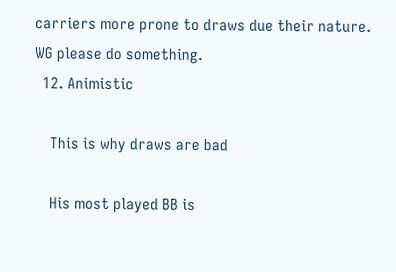carriers more prone to draws due their nature. WG please do something.
  12. Animistic

    This is why draws are bad

    His most played BB is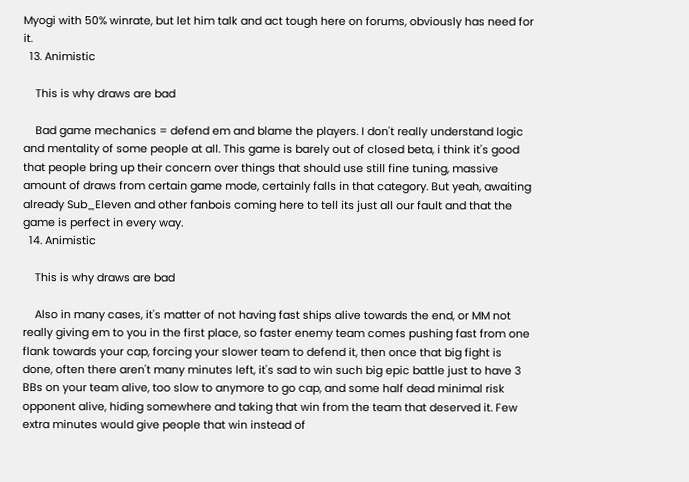Myogi with 50% winrate, but let him talk and act tough here on forums, obviously has need for it.
  13. Animistic

    This is why draws are bad

    Bad game mechanics = defend em and blame the players. I don't really understand logic and mentality of some people at all. This game is barely out of closed beta, i think it's good that people bring up their concern over things that should use still fine tuning, massive amount of draws from certain game mode, certainly falls in that category. But yeah, awaiting already Sub_Eleven and other fanbois coming here to tell its just all our fault and that the game is perfect in every way.
  14. Animistic

    This is why draws are bad

    Also in many cases, it's matter of not having fast ships alive towards the end, or MM not really giving em to you in the first place, so faster enemy team comes pushing fast from one flank towards your cap, forcing your slower team to defend it, then once that big fight is done, often there aren't many minutes left, it's sad to win such big epic battle just to have 3 BBs on your team alive, too slow to anymore to go cap, and some half dead minimal risk opponent alive, hiding somewhere and taking that win from the team that deserved it. Few extra minutes would give people that win instead of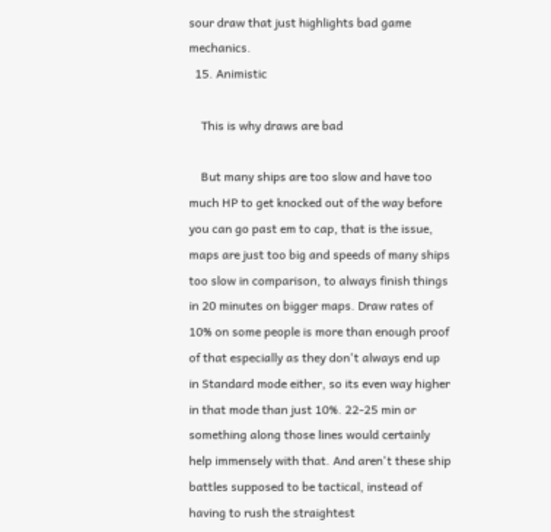sour draw that just highlights bad game mechanics.
  15. Animistic

    This is why draws are bad

    But many ships are too slow and have too much HP to get knocked out of the way before you can go past em to cap, that is the issue, maps are just too big and speeds of many ships too slow in comparison, to always finish things in 20 minutes on bigger maps. Draw rates of 10% on some people is more than enough proof of that especially as they don't always end up in Standard mode either, so its even way higher in that mode than just 10%. 22-25 min or something along those lines would certainly help immensely with that. And aren't these ship battles supposed to be tactical, instead of having to rush the straightest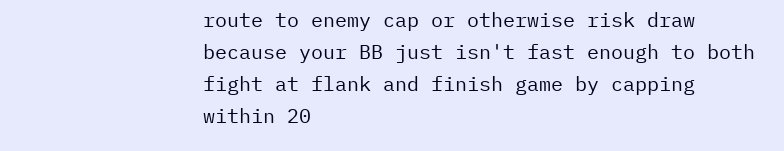route to enemy cap or otherwise risk draw because your BB just isn't fast enough to both fight at flank and finish game by capping within 20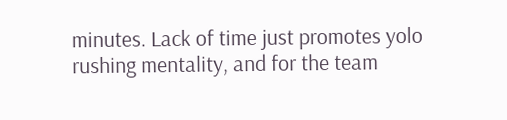minutes. Lack of time just promotes yolo rushing mentality, and for the team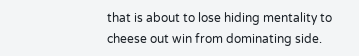that is about to lose hiding mentality to cheese out win from dominating side.